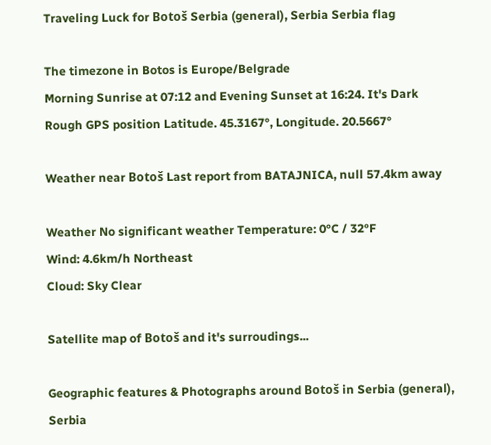Traveling Luck for Botoš Serbia (general), Serbia Serbia flag

The timezone in Botos is Europe/Belgrade
Morning Sunrise at 07:12 and Evening Sunset at 16:24. It's Dark
Rough GPS position Latitude. 45.3167°, Longitude. 20.5667°

Weather near Botoš Last report from BATAJNICA, null 57.4km away

Weather No significant weather Temperature: 0°C / 32°F
Wind: 4.6km/h Northeast
Cloud: Sky Clear

Satellite map of Botoš and it's surroudings...

Geographic features & Photographs around Botoš in Serbia (general), Serbia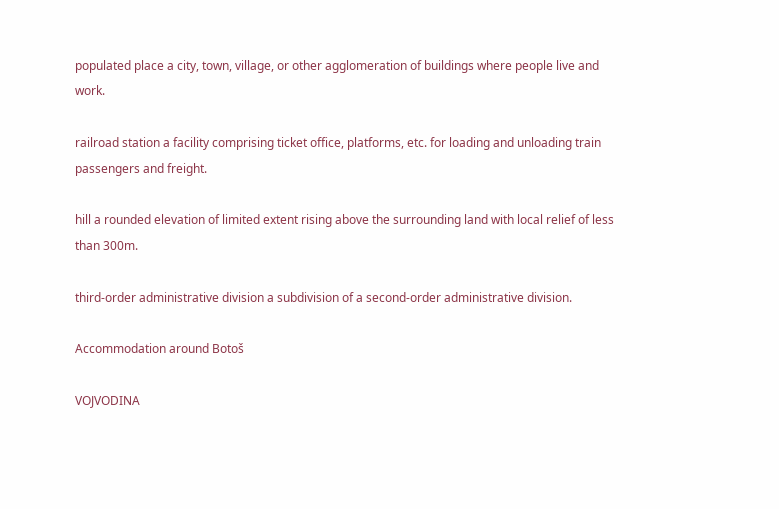populated place a city, town, village, or other agglomeration of buildings where people live and work.

railroad station a facility comprising ticket office, platforms, etc. for loading and unloading train passengers and freight.

hill a rounded elevation of limited extent rising above the surrounding land with local relief of less than 300m.

third-order administrative division a subdivision of a second-order administrative division.

Accommodation around Botoš

VOJVODINA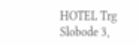HOTEL Trg Slobode 3,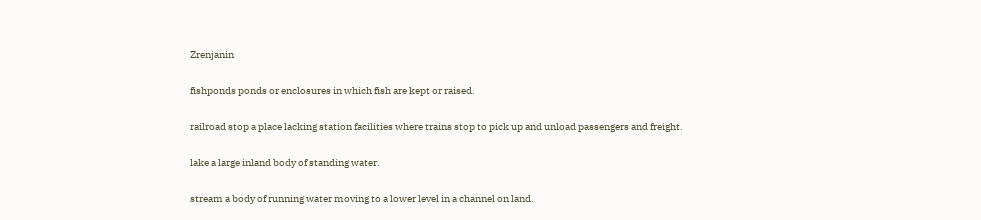Zrenjanin

fishponds ponds or enclosures in which fish are kept or raised.

railroad stop a place lacking station facilities where trains stop to pick up and unload passengers and freight.

lake a large inland body of standing water.

stream a body of running water moving to a lower level in a channel on land.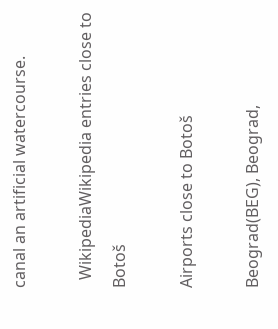canal an artificial watercourse.

  WikipediaWikipedia entries close to Botoš

Airports close to Botoš

Beograd(BEG), Beograd,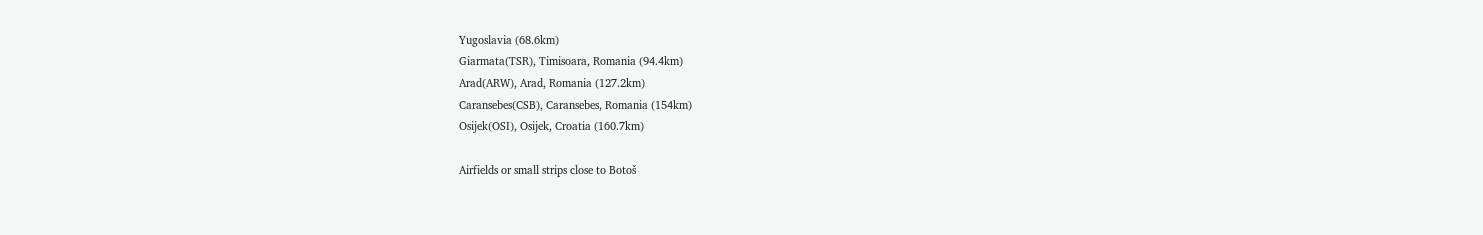Yugoslavia (68.6km)
Giarmata(TSR), Timisoara, Romania (94.4km)
Arad(ARW), Arad, Romania (127.2km)
Caransebes(CSB), Caransebes, Romania (154km)
Osijek(OSI), Osijek, Croatia (160.7km)

Airfields or small strips close to Botoš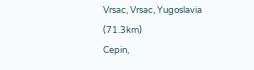Vrsac, Vrsac, Yugoslavia (71.3km)
Cepin,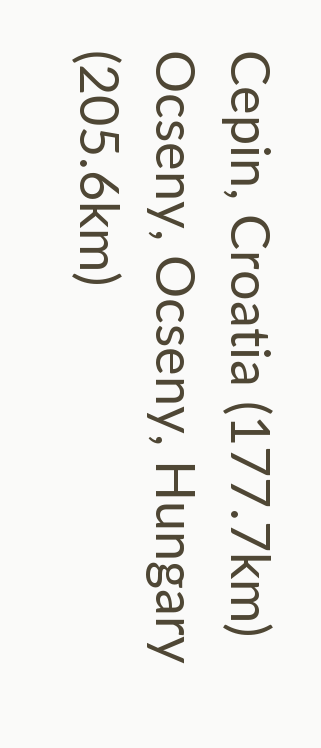Cepin, Croatia (177.7km)
Ocseny, Ocseny, Hungary (205.6km)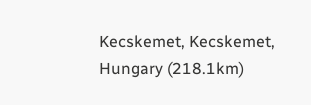Kecskemet, Kecskemet, Hungary (218.1km)